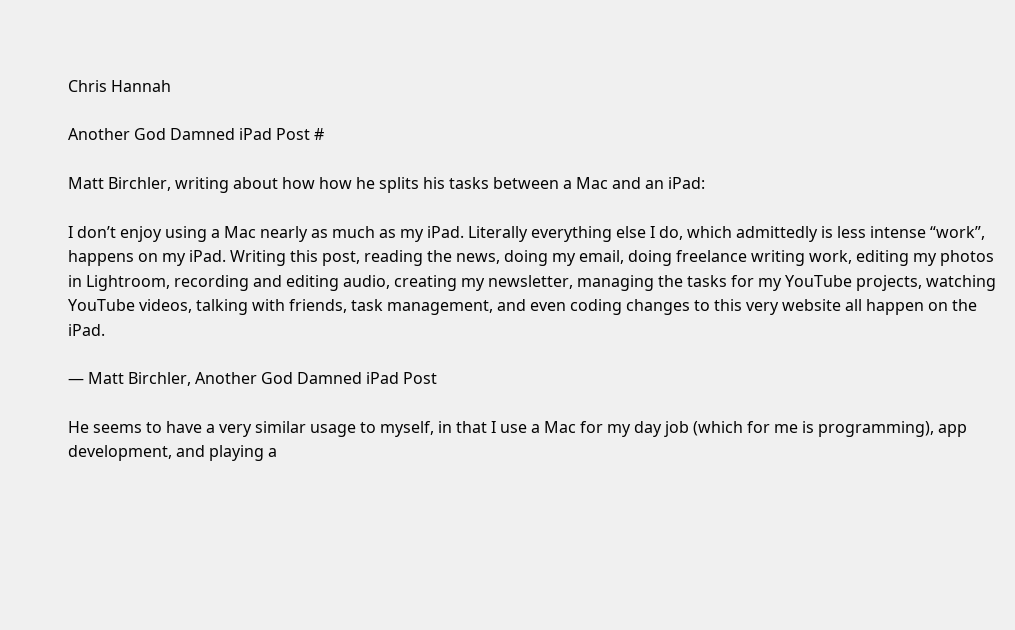Chris Hannah

Another God Damned iPad Post #

Matt Birchler, writing about how how he splits his tasks between a Mac and an iPad:

I don’t enjoy using a Mac nearly as much as my iPad. Literally everything else I do, which admittedly is less intense “work”, happens on my iPad. Writing this post, reading the news, doing my email, doing freelance writing work, editing my photos in Lightroom, recording and editing audio, creating my newsletter, managing the tasks for my YouTube projects, watching YouTube videos, talking with friends, task management, and even coding changes to this very website all happen on the iPad.

— Matt Birchler, Another God Damned iPad Post

He seems to have a very similar usage to myself, in that I use a Mac for my day job (which for me is programming), app development, and playing a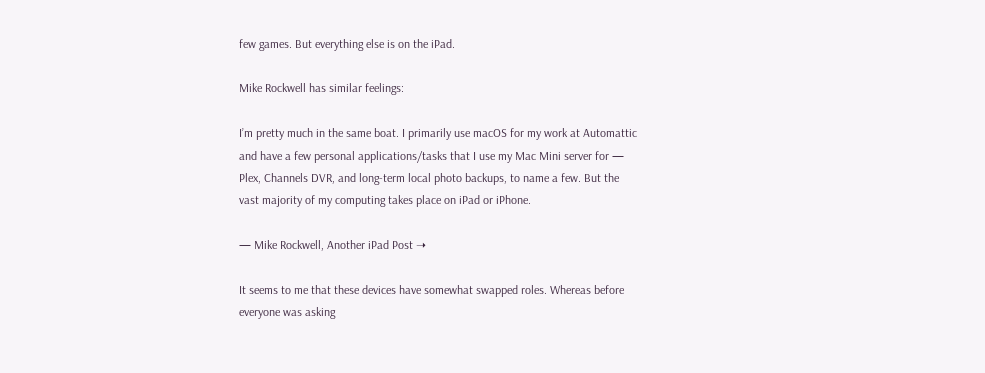few games. But everything else is on the iPad.

Mike Rockwell has similar feelings:

I’m pretty much in the same boat. I primarily use macOS for my work at Automattic and have a few personal applications/tasks that I use my Mac Mini server for — Plex, Channels DVR, and long-term local photo backups, to name a few. But the vast majority of my computing takes place on iPad or iPhone.

— Mike Rockwell, Another iPad Post ➝

It seems to me that these devices have somewhat swapped roles. Whereas before everyone was asking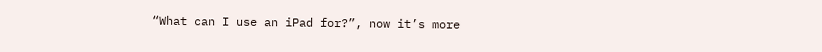“What can I use an iPad for?”, now it’s more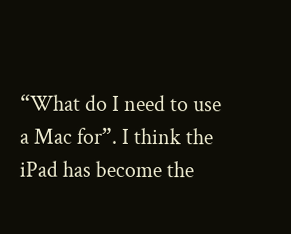“What do I need to use a Mac for”. I think the iPad has become the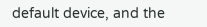default device, and the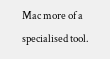Mac more of a specialised tool.